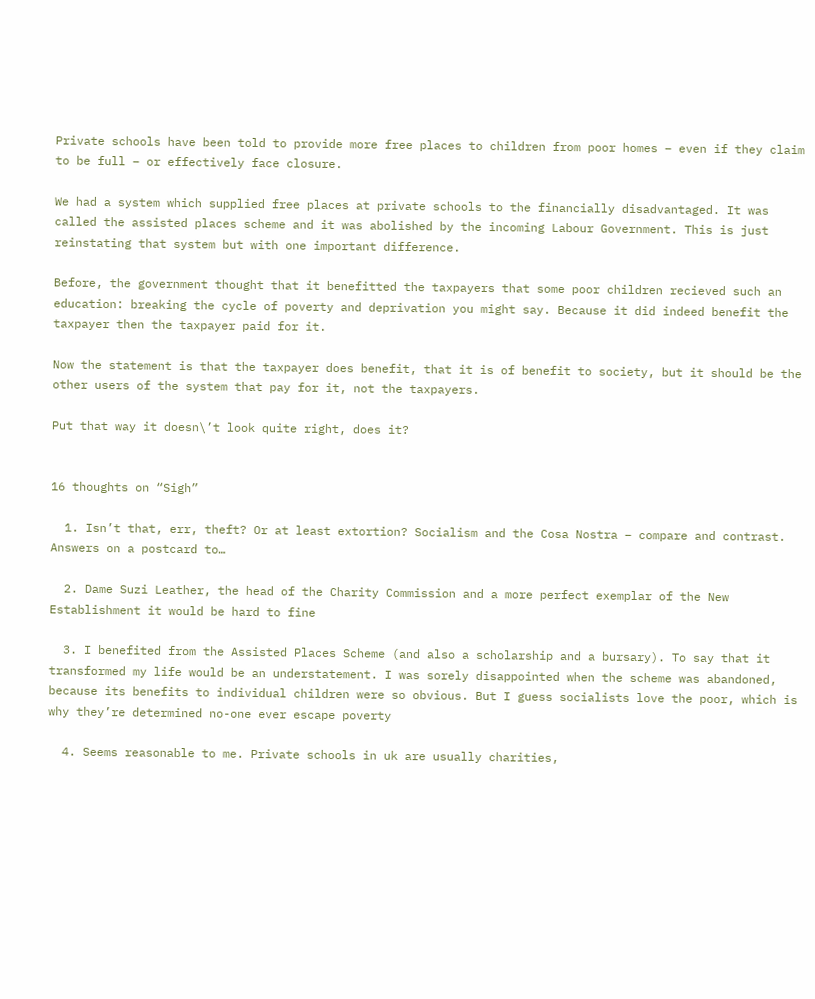Private schools have been told to provide more free places to children from poor homes – even if they claim to be full – or effectively face closure.

We had a system which supplied free places at private schools to the financially disadvantaged. It was called the assisted places scheme and it was abolished by the incoming Labour Government. This is just reinstating that system but with one important difference.

Before, the government thought that it benefitted the taxpayers that some poor children recieved such an education: breaking the cycle of poverty and deprivation you might say. Because it did indeed benefit the taxpayer then the taxpayer paid for it.

Now the statement is that the taxpayer does benefit, that it is of benefit to society, but it should be the other users of the system that pay for it, not the taxpayers.

Put that way it doesn\’t look quite right, does it?


16 thoughts on “Sigh”

  1. Isn’t that, err, theft? Or at least extortion? Socialism and the Cosa Nostra – compare and contrast. Answers on a postcard to…

  2. Dame Suzi Leather, the head of the Charity Commission and a more perfect exemplar of the New Establishment it would be hard to fine

  3. I benefited from the Assisted Places Scheme (and also a scholarship and a bursary). To say that it transformed my life would be an understatement. I was sorely disappointed when the scheme was abandoned, because its benefits to individual children were so obvious. But I guess socialists love the poor, which is why they’re determined no-one ever escape poverty

  4. Seems reasonable to me. Private schools in uk are usually charities,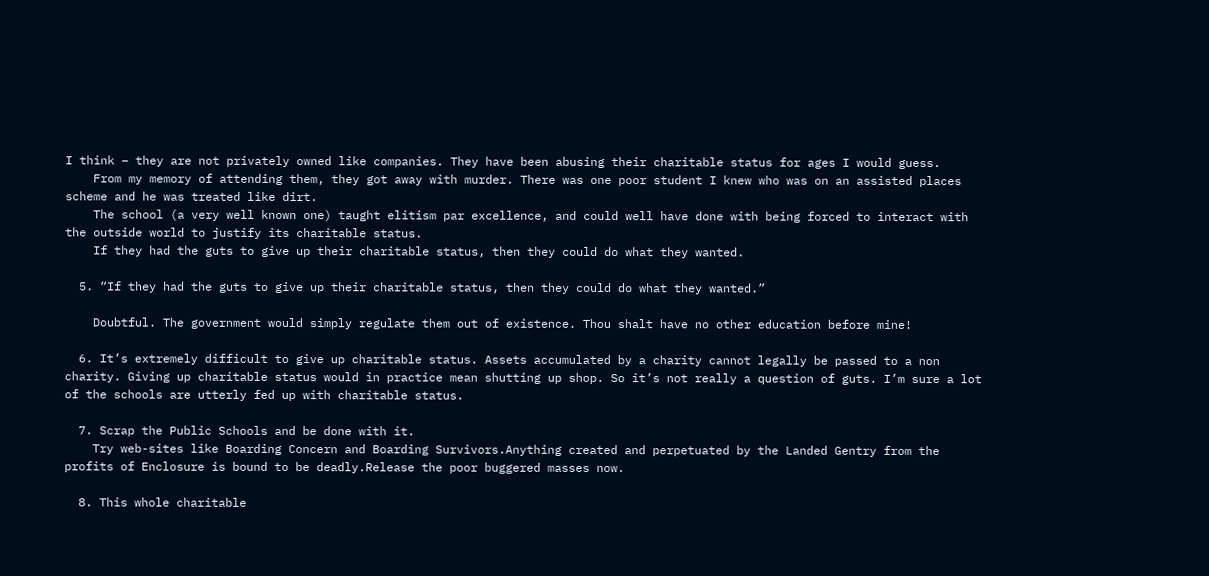I think – they are not privately owned like companies. They have been abusing their charitable status for ages I would guess.
    From my memory of attending them, they got away with murder. There was one poor student I knew who was on an assisted places scheme and he was treated like dirt.
    The school (a very well known one) taught elitism par excellence, and could well have done with being forced to interact with the outside world to justify its charitable status.
    If they had the guts to give up their charitable status, then they could do what they wanted.

  5. “If they had the guts to give up their charitable status, then they could do what they wanted.”

    Doubtful. The government would simply regulate them out of existence. Thou shalt have no other education before mine!

  6. It’s extremely difficult to give up charitable status. Assets accumulated by a charity cannot legally be passed to a non charity. Giving up charitable status would in practice mean shutting up shop. So it’s not really a question of guts. I’m sure a lot of the schools are utterly fed up with charitable status.

  7. Scrap the Public Schools and be done with it.
    Try web-sites like Boarding Concern and Boarding Survivors.Anything created and perpetuated by the Landed Gentry from the profits of Enclosure is bound to be deadly.Release the poor buggered masses now.

  8. This whole charitable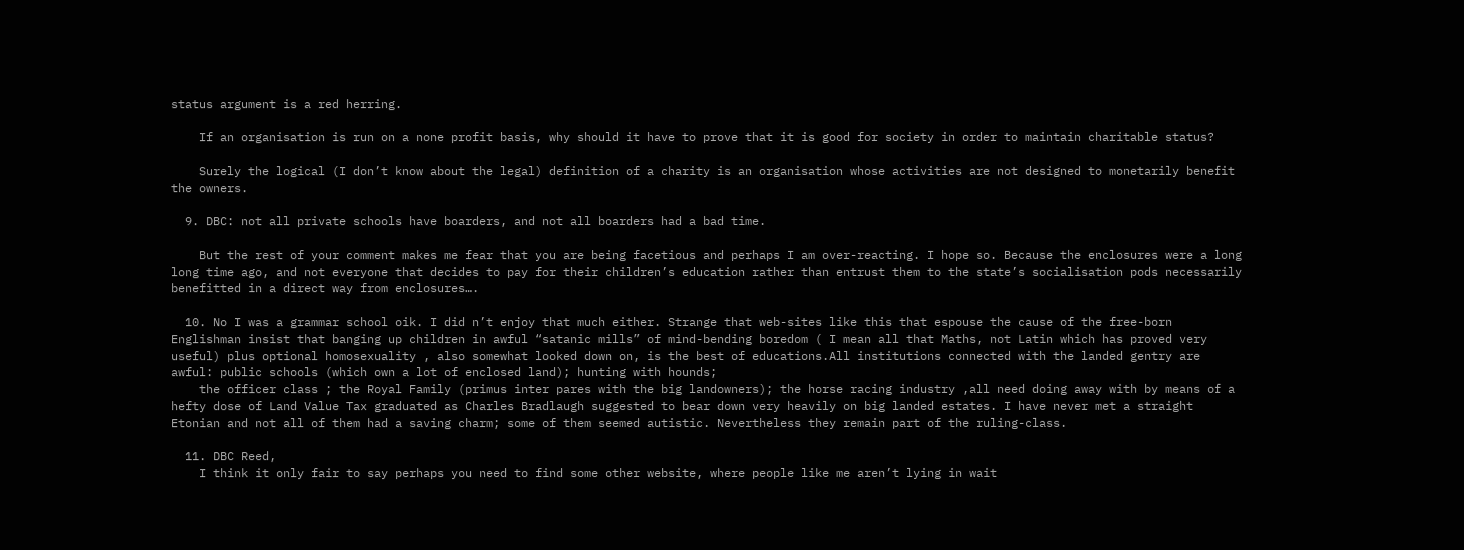status argument is a red herring.

    If an organisation is run on a none profit basis, why should it have to prove that it is good for society in order to maintain charitable status?

    Surely the logical (I don’t know about the legal) definition of a charity is an organisation whose activities are not designed to monetarily benefit the owners.

  9. DBC: not all private schools have boarders, and not all boarders had a bad time.

    But the rest of your comment makes me fear that you are being facetious and perhaps I am over-reacting. I hope so. Because the enclosures were a long long time ago, and not everyone that decides to pay for their children’s education rather than entrust them to the state’s socialisation pods necessarily benefitted in a direct way from enclosures….

  10. No I was a grammar school oik. I did n’t enjoy that much either. Strange that web-sites like this that espouse the cause of the free-born Englishman insist that banging up children in awful “satanic mills” of mind-bending boredom ( I mean all that Maths, not Latin which has proved very useful) plus optional homosexuality , also somewhat looked down on, is the best of educations.All institutions connected with the landed gentry are awful: public schools (which own a lot of enclosed land); hunting with hounds;
    the officer class ; the Royal Family (primus inter pares with the big landowners); the horse racing industry ,all need doing away with by means of a hefty dose of Land Value Tax graduated as Charles Bradlaugh suggested to bear down very heavily on big landed estates. I have never met a straight Etonian and not all of them had a saving charm; some of them seemed autistic. Nevertheless they remain part of the ruling-class.

  11. DBC Reed,
    I think it only fair to say perhaps you need to find some other website, where people like me aren’t lying in wait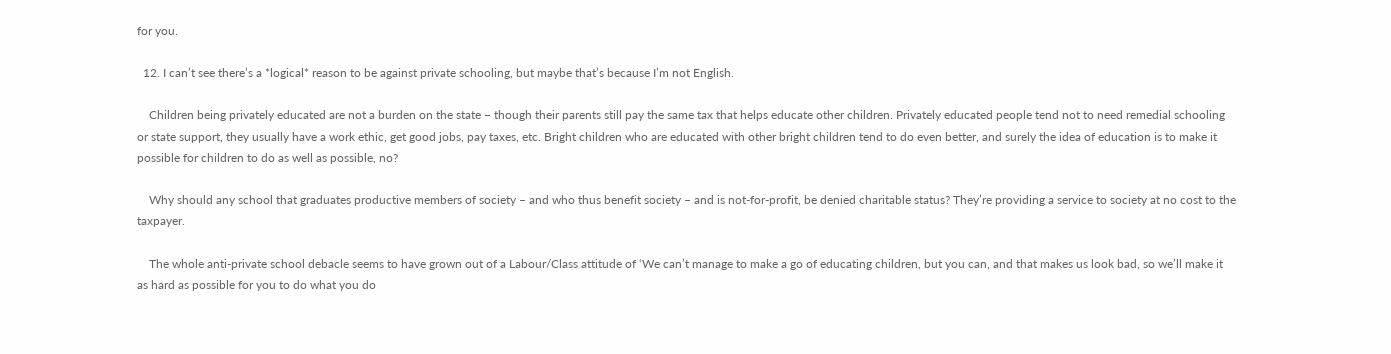for you.

  12. I can’t see there’s a *logical* reason to be against private schooling, but maybe that’s because I’m not English.

    Children being privately educated are not a burden on the state – though their parents still pay the same tax that helps educate other children. Privately educated people tend not to need remedial schooling or state support, they usually have a work ethic, get good jobs, pay taxes, etc. Bright children who are educated with other bright children tend to do even better, and surely the idea of education is to make it possible for children to do as well as possible, no?

    Why should any school that graduates productive members of society – and who thus benefit society – and is not-for-profit, be denied charitable status? They’re providing a service to society at no cost to the taxpayer.

    The whole anti-private school debacle seems to have grown out of a Labour/Class attitude of ‘We can’t manage to make a go of educating children, but you can, and that makes us look bad, so we’ll make it as hard as possible for you to do what you do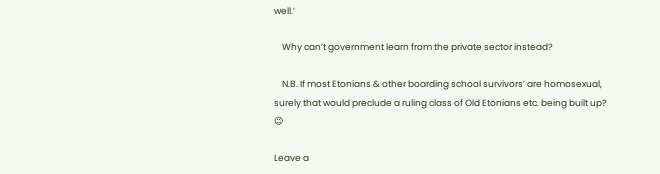well.’

    Why can’t government learn from the private sector instead?

    N.B. If most Etonians & other boarding school survivors’ are homosexual, surely that would preclude a ruling class of Old Etonians etc. being built up? 😉

Leave a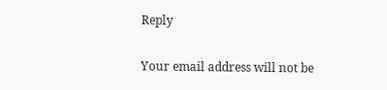Reply

Your email address will not be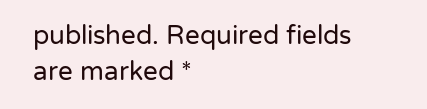published. Required fields are marked *